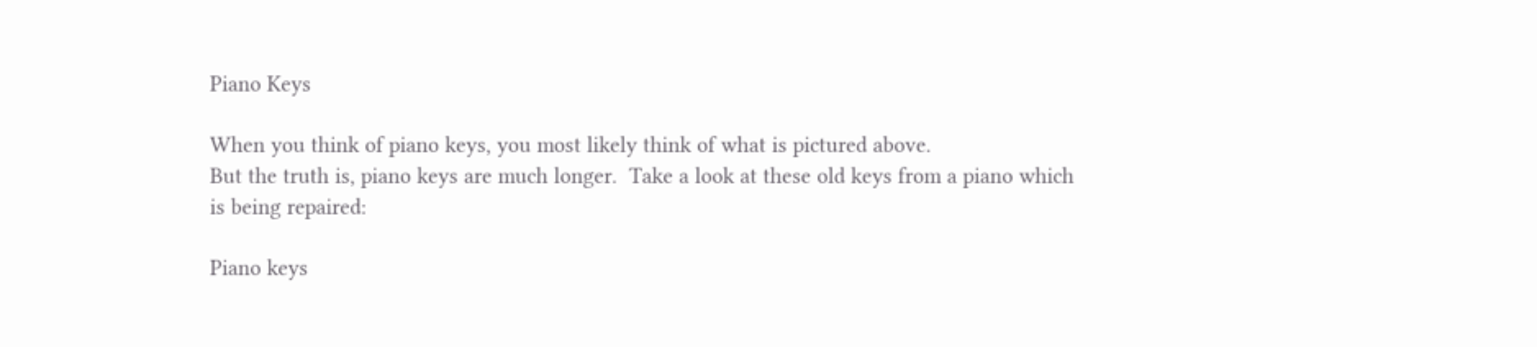Piano Keys

When you think of piano keys, you most likely think of what is pictured above.
But the truth is, piano keys are much longer.  Take a look at these old keys from a piano which is being repaired:

Piano keys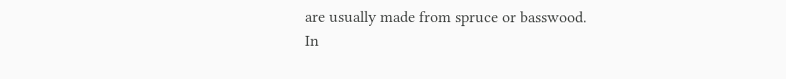are usually made from spruce or basswood.
In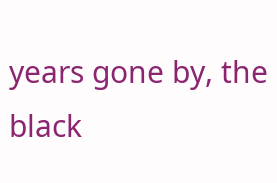years gone by, the black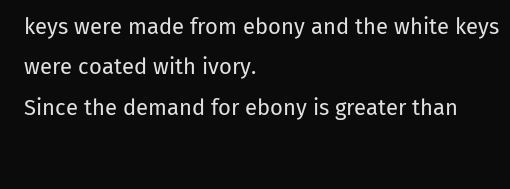keys were made from ebony and the white keys were coated with ivory.
Since the demand for ebony is greater than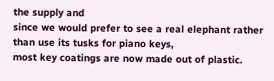the supply and
since we would prefer to see a real elephant rather than use its tusks for piano keys,
most key coatings are now made out of plastic.